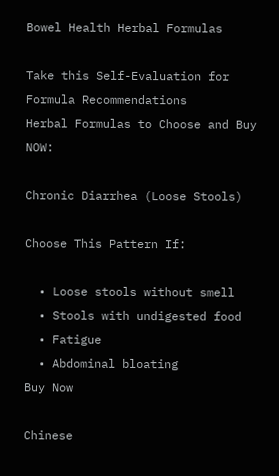Bowel Health Herbal Formulas

Take this Self-Evaluation for Formula Recommendations
Herbal Formulas to Choose and Buy NOW:

Chronic Diarrhea (Loose Stools)

Choose This Pattern If:

  • Loose stools without smell
  • Stools with undigested food
  • Fatigue
  • Abdominal bloating
Buy Now

Chinese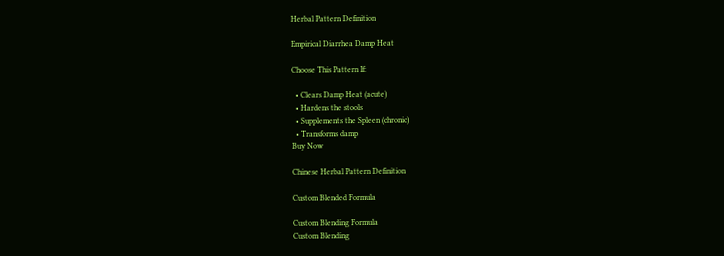Herbal Pattern Definition

Empirical Diarrhea Damp Heat

Choose This Pattern If:

  • Clears Damp Heat (acute)
  • Hardens the stools
  • Supplements the Spleen (chronic)
  • Transforms damp
Buy Now

Chinese Herbal Pattern Definition

Custom Blended Formula

Custom Blending Formula
Custom Blending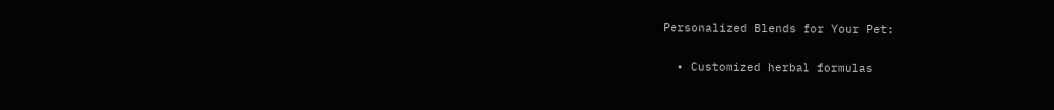Personalized Blends for Your Pet:

  • Customized herbal formulas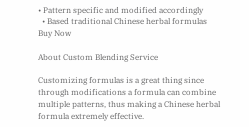• Pattern specific and modified accordingly
  • Based traditional Chinese herbal formulas
Buy Now

About Custom Blending Service

Customizing formulas is a great thing since through modifications a formula can combine multiple patterns, thus making a Chinese herbal formula extremely effective.